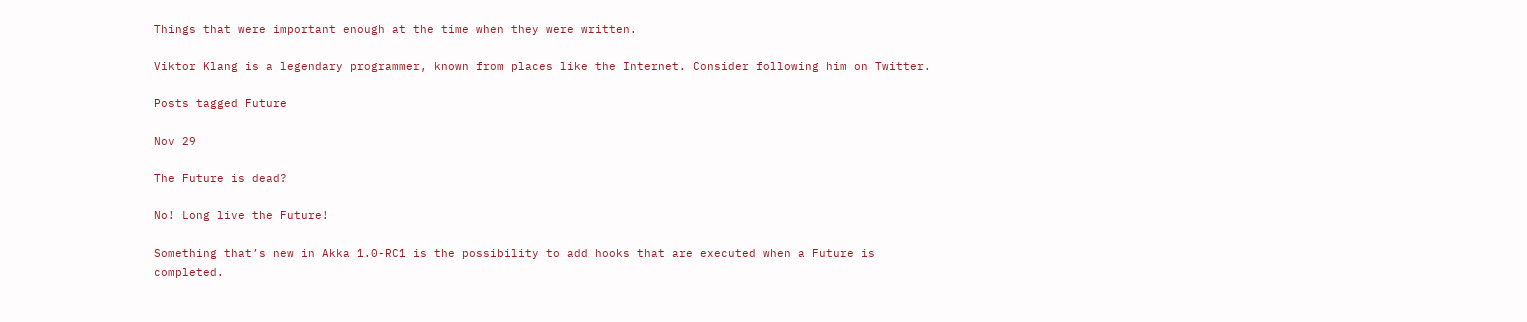Things that were important enough at the time when they were written.

Viktor Klang is a legendary programmer, known from places like the Internet. Consider following him on Twitter.

Posts tagged Future

Nov 29

The Future is dead?

No! Long live the Future!

Something that’s new in Akka 1.0-RC1 is the possibility to add hooks that are executed when a Future is completed.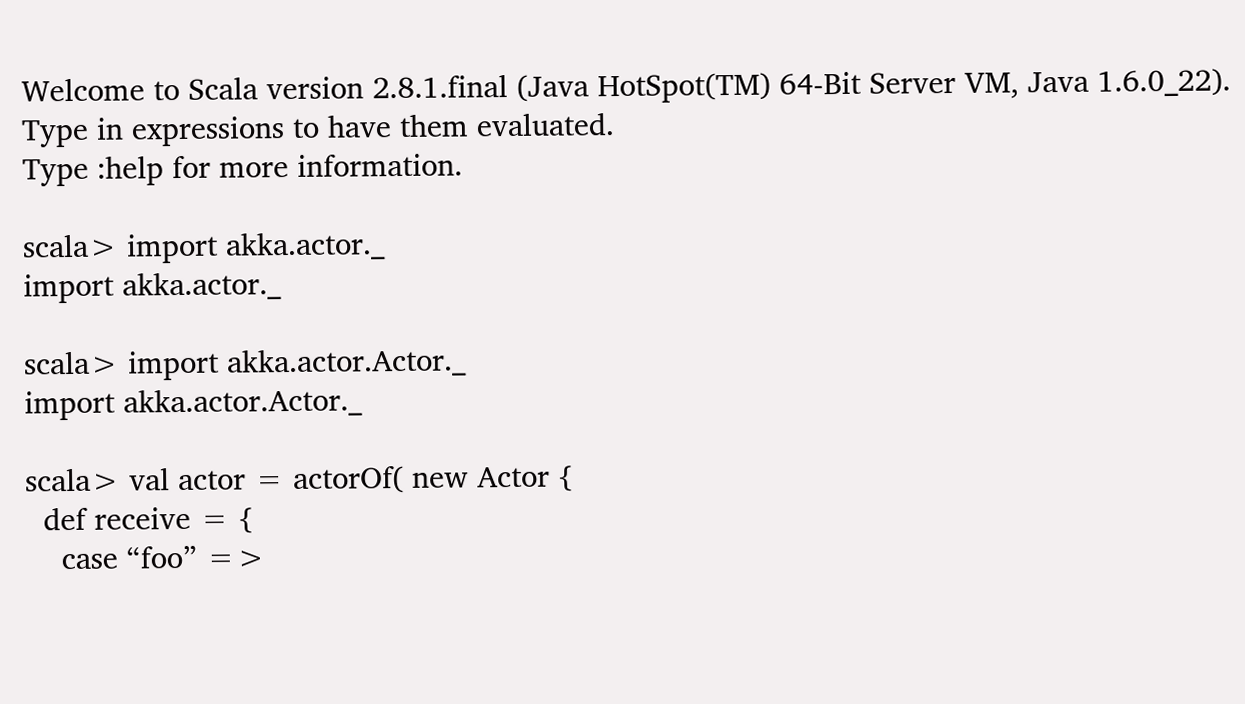Welcome to Scala version 2.8.1.final (Java HotSpot(TM) 64-Bit Server VM, Java 1.6.0_22).
Type in expressions to have them evaluated.
Type :help for more information.

scala> import akka.actor._
import akka.actor._

scala> import akka.actor.Actor._
import akka.actor.Actor._

scala> val actor = actorOf( new Actor {
  def receive = {
    case “foo” =>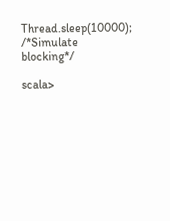Thread.sleep(10000); /*Simulate blocking*/

scala>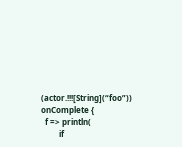(actor.!!![String](“foo”)) onComplete {
  f => println(
         if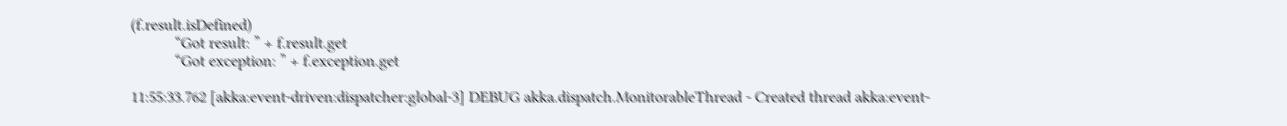(f.result.isDefined)
           “Got result: ” + f.result.get
           “Got exception: ” + f.exception.get

11:55:33.762 [akka:event-driven:dispatcher:global-3] DEBUG akka.dispatch.MonitorableThread - Created thread akka:event-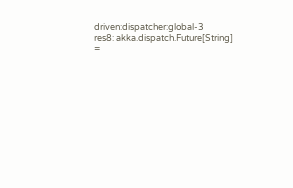driven:dispatcher:global-3
res8: akka.dispatch.Future[String] =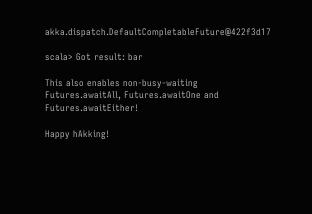akka.dispatch.DefaultCompletableFuture@422f3d17

scala> Got result: bar

This also enables non-busy-waiting Futures.awaitAll, Futures.awaitOne and Futures.awaitEither!

Happy hAkking!